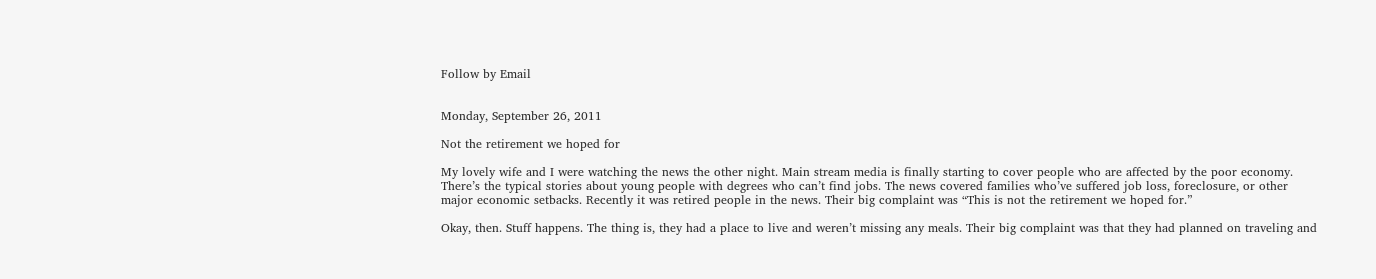Follow by Email


Monday, September 26, 2011

Not the retirement we hoped for

My lovely wife and I were watching the news the other night. Main stream media is finally starting to cover people who are affected by the poor economy. There’s the typical stories about young people with degrees who can’t find jobs. The news covered families who’ve suffered job loss, foreclosure, or other major economic setbacks. Recently it was retired people in the news. Their big complaint was “This is not the retirement we hoped for.”

Okay, then. Stuff happens. The thing is, they had a place to live and weren’t missing any meals. Their big complaint was that they had planned on traveling and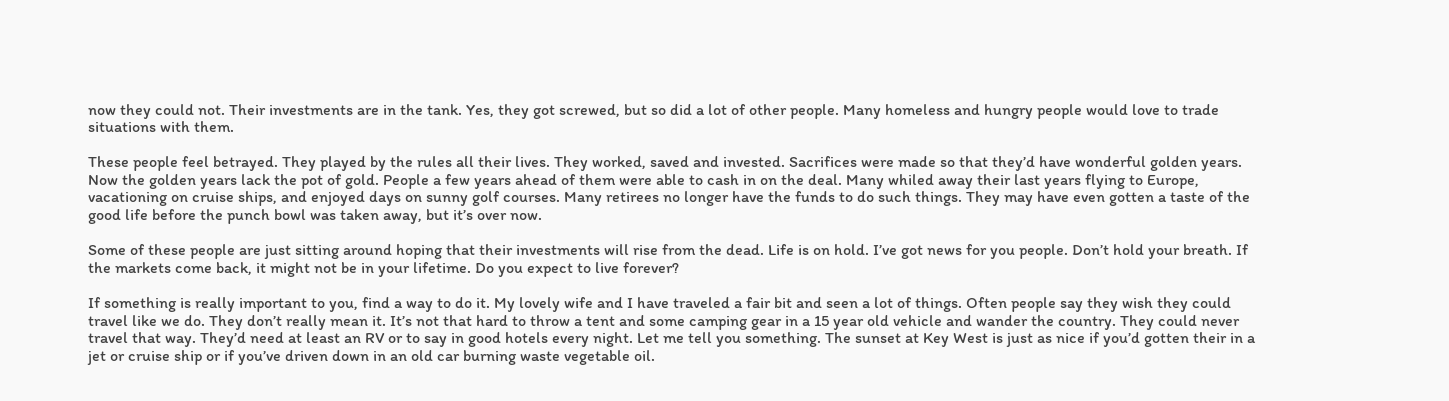now they could not. Their investments are in the tank. Yes, they got screwed, but so did a lot of other people. Many homeless and hungry people would love to trade situations with them.

These people feel betrayed. They played by the rules all their lives. They worked, saved and invested. Sacrifices were made so that they’d have wonderful golden years. Now the golden years lack the pot of gold. People a few years ahead of them were able to cash in on the deal. Many whiled away their last years flying to Europe, vacationing on cruise ships, and enjoyed days on sunny golf courses. Many retirees no longer have the funds to do such things. They may have even gotten a taste of the good life before the punch bowl was taken away, but it’s over now.

Some of these people are just sitting around hoping that their investments will rise from the dead. Life is on hold. I’ve got news for you people. Don’t hold your breath. If the markets come back, it might not be in your lifetime. Do you expect to live forever?

If something is really important to you, find a way to do it. My lovely wife and I have traveled a fair bit and seen a lot of things. Often people say they wish they could travel like we do. They don’t really mean it. It’s not that hard to throw a tent and some camping gear in a 15 year old vehicle and wander the country. They could never travel that way. They’d need at least an RV or to say in good hotels every night. Let me tell you something. The sunset at Key West is just as nice if you’d gotten their in a jet or cruise ship or if you’ve driven down in an old car burning waste vegetable oil.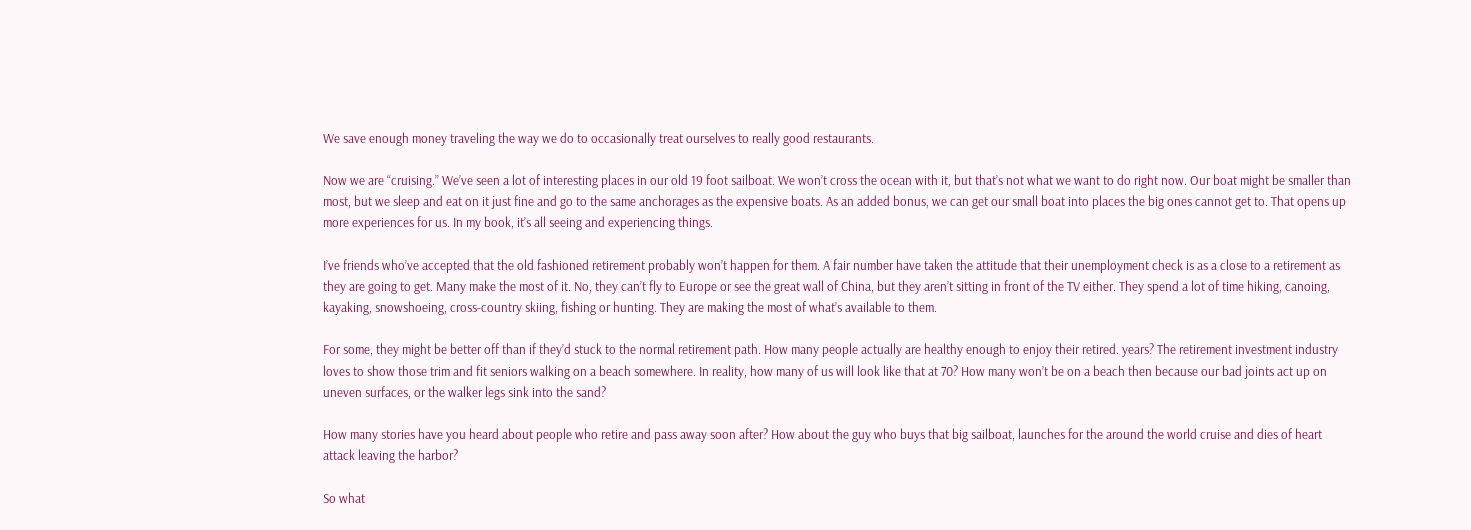We save enough money traveling the way we do to occasionally treat ourselves to really good restaurants.

Now we are “cruising.” We’ve seen a lot of interesting places in our old 19 foot sailboat. We won’t cross the ocean with it, but that’s not what we want to do right now. Our boat might be smaller than most, but we sleep and eat on it just fine and go to the same anchorages as the expensive boats. As an added bonus, we can get our small boat into places the big ones cannot get to. That opens up more experiences for us. In my book, it’s all seeing and experiencing things.

I’ve friends who’ve accepted that the old fashioned retirement probably won’t happen for them. A fair number have taken the attitude that their unemployment check is as a close to a retirement as they are going to get. Many make the most of it. No, they can’t fly to Europe or see the great wall of China, but they aren’t sitting in front of the TV either. They spend a lot of time hiking, canoing, kayaking, snowshoeing, cross-country skiing, fishing or hunting. They are making the most of what’s available to them.

For some, they might be better off than if they’d stuck to the normal retirement path. How many people actually are healthy enough to enjoy their retired. years? The retirement investment industry loves to show those trim and fit seniors walking on a beach somewhere. In reality, how many of us will look like that at 70? How many won’t be on a beach then because our bad joints act up on uneven surfaces, or the walker legs sink into the sand?

How many stories have you heard about people who retire and pass away soon after? How about the guy who buys that big sailboat, launches for the around the world cruise and dies of heart attack leaving the harbor?

So what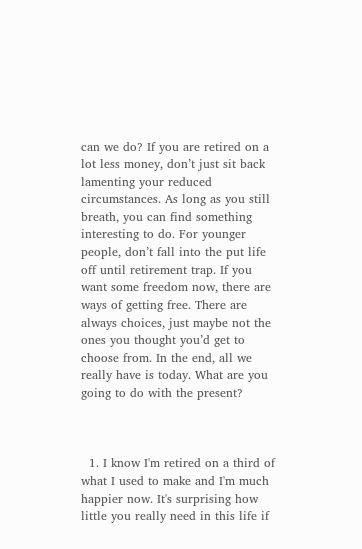can we do? If you are retired on a lot less money, don’t just sit back lamenting your reduced circumstances. As long as you still breath, you can find something interesting to do. For younger people, don’t fall into the put life off until retirement trap. If you want some freedom now, there are ways of getting free. There are always choices, just maybe not the ones you thought you’d get to choose from. In the end, all we really have is today. What are you going to do with the present?



  1. I know I'm retired on a third of what I used to make and I'm much happier now. It's surprising how little you really need in this life if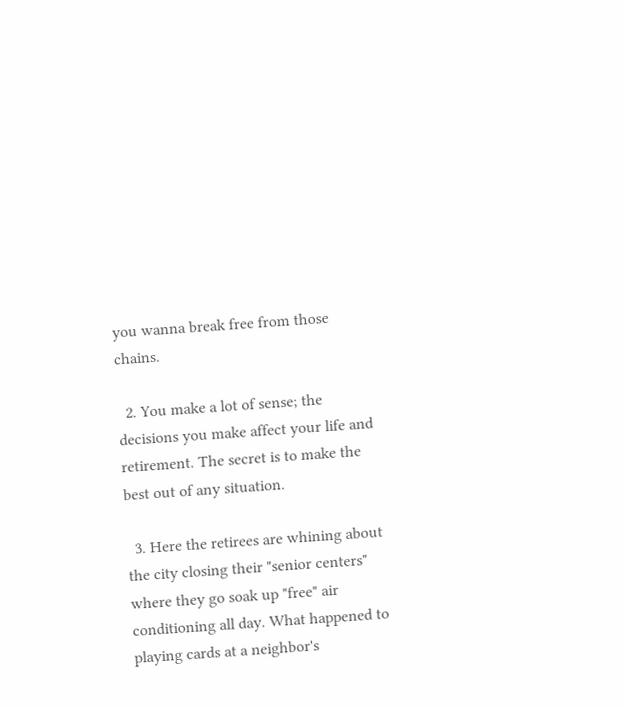you wanna break free from those chains.

  2. You make a lot of sense; the decisions you make affect your life and retirement. The secret is to make the best out of any situation.

  3. Here the retirees are whining about the city closing their "senior centers" where they go soak up "free" air conditioning all day. What happened to playing cards at a neighbor's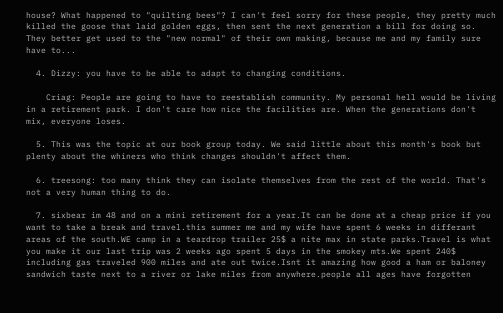house? What happened to "quilting bees"? I can't feel sorry for these people, they pretty much killed the goose that laid golden eggs, then sent the next generation a bill for doing so. They better get used to the "new normal" of their own making, because me and my family sure have to...

  4. Dizzy: you have to be able to adapt to changing conditions.

    Criag: People are going to have to reestablish community. My personal hell would be living in a retirement park. I don't care how nice the facilities are. When the generations don't mix, everyone loses.

  5. This was the topic at our book group today. We said little about this month's book but plenty about the whiners who think changes shouldn't affect them.

  6. treesong: too many think they can isolate themselves from the rest of the world. That's not a very human thing to do.

  7. sixbear im 48 and on a mini retirement for a year.It can be done at a cheap price if you want to take a break and travel.this summer me and my wife have spent 6 weeks in differant areas of the south.WE camp in a teardrop trailer 25$ a nite max in state parks.Travel is what you make it our last trip was 2 weeks ago spent 5 days in the smokey mts.We spent 240$ including gas traveled 900 miles and ate out twice.Isnt it amazing how good a ham or baloney sandwich taste next to a river or lake miles from anywhere.people all ages have forgotten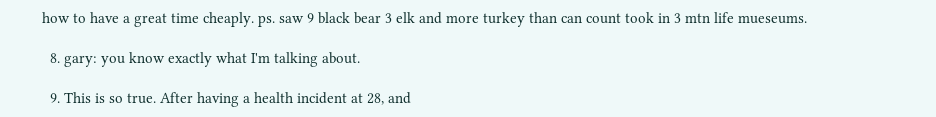how to have a great time cheaply. ps. saw 9 black bear 3 elk and more turkey than can count took in 3 mtn life mueseums.

  8. gary: you know exactly what I'm talking about.

  9. This is so true. After having a health incident at 28, and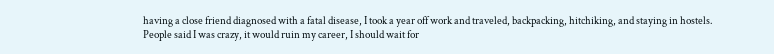having a close friend diagnosed with a fatal disease, I took a year off work and traveled, backpacking, hitchiking, and staying in hostels. People said I was crazy, it would ruin my career, I should wait for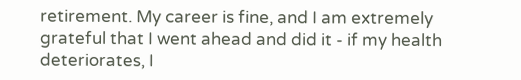retirement. My career is fine, and I am extremely grateful that I went ahead and did it - if my health deteriorates, I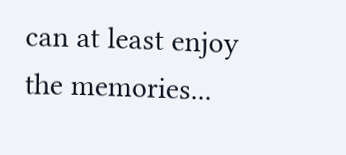can at least enjoy the memories...